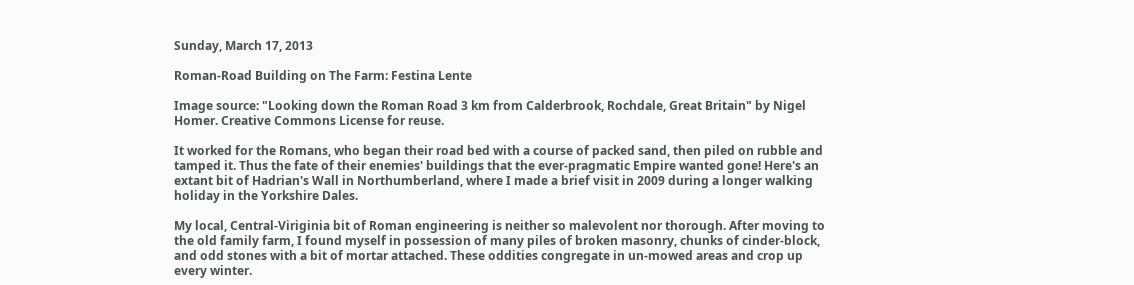Sunday, March 17, 2013

Roman-Road Building on The Farm: Festina Lente

Image source: "Looking down the Roman Road 3 km from Calderbrook, Rochdale, Great Britain" by Nigel Homer. Creative Commons License for reuse.

It worked for the Romans, who began their road bed with a course of packed sand, then piled on rubble and tamped it. Thus the fate of their enemies' buildings that the ever-pragmatic Empire wanted gone! Here's an extant bit of Hadrian's Wall in Northumberland, where I made a brief visit in 2009 during a longer walking holiday in the Yorkshire Dales.

My local, Central-Viriginia bit of Roman engineering is neither so malevolent nor thorough. After moving to the old family farm, I found myself in possession of many piles of broken masonry, chunks of cinder-block, and odd stones with a bit of mortar attached. These oddities congregate in un-mowed areas and crop up every winter.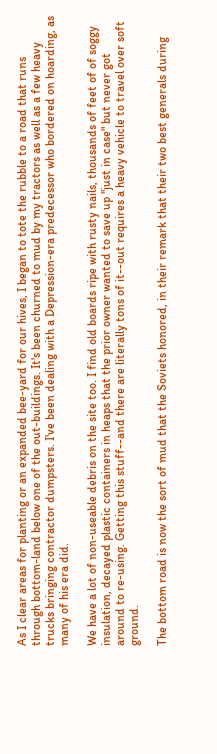As I clear areas for planting or an expanded bee-yard for our hives, I began to tote the rubble to a road that runs through bottom-land below one of the out-buildings. It's been churned to mud by my tractors as well as a few heavy trucks bringing contractor dumpsters. I've been dealing with a Depression-era predecessor who bordered on hoarding, as many of his era did.

We have a lot of non-useable debris on the site too. I find old boards ripe with rusty nails, thousands of feet of of soggy insulation, decayed plastic containers in heaps that the prior owner wanted to save up "just in case" but never got around to re-using. Getting this stuff--and there are literally tons of it--out requires a heavy vehicle to travel over soft ground.

The bottom road is now the sort of mud that the Soviets honored, in their remark that their two best generals during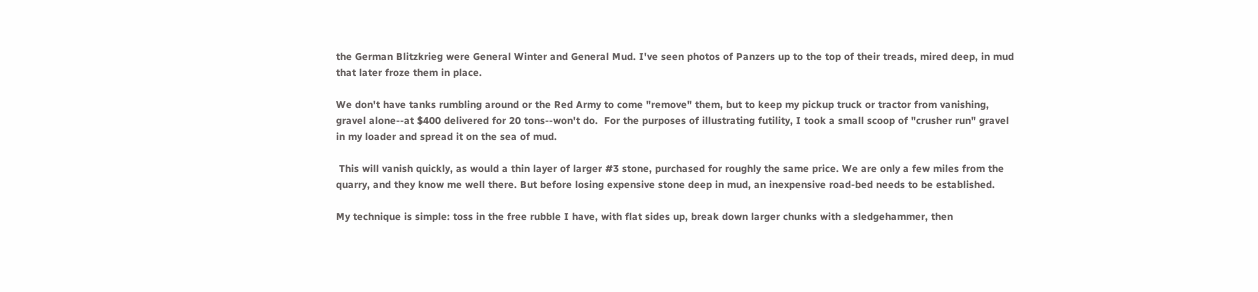the German Blitzkrieg were General Winter and General Mud. I've seen photos of Panzers up to the top of their treads, mired deep, in mud that later froze them in place.

We don't have tanks rumbling around or the Red Army to come "remove" them, but to keep my pickup truck or tractor from vanishing, gravel alone--at $400 delivered for 20 tons--won't do.  For the purposes of illustrating futility, I took a small scoop of "crusher run" gravel in my loader and spread it on the sea of mud.

 This will vanish quickly, as would a thin layer of larger #3 stone, purchased for roughly the same price. We are only a few miles from the quarry, and they know me well there. But before losing expensive stone deep in mud, an inexpensive road-bed needs to be established.

My technique is simple: toss in the free rubble I have, with flat sides up, break down larger chunks with a sledgehammer, then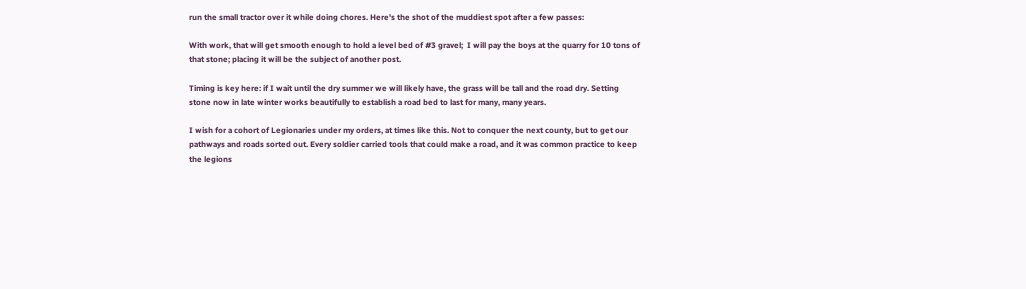run the small tractor over it while doing chores. Here's the shot of the muddiest spot after a few passes:

With work, that will get smooth enough to hold a level bed of #3 gravel;  I will pay the boys at the quarry for 10 tons of that stone; placing it will be the subject of another post.

Timing is key here: if I wait until the dry summer we will likely have, the grass will be tall and the road dry. Setting stone now in late winter works beautifully to establish a road bed to last for many, many years.

I wish for a cohort of Legionaries under my orders, at times like this. Not to conquer the next county, but to get our pathways and roads sorted out. Every soldier carried tools that could make a road, and it was common practice to keep the legions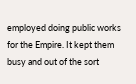employed doing public works for the Empire. It kept them busy and out of the sort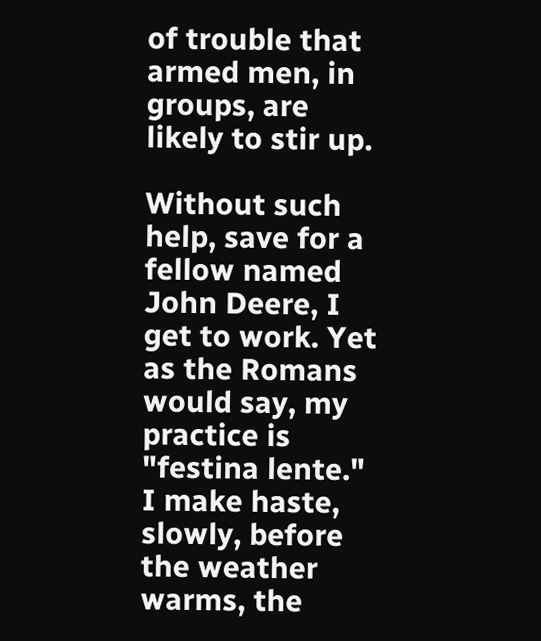of trouble that armed men, in groups, are likely to stir up.

Without such help, save for a fellow named John Deere, I get to work. Yet as the Romans would say, my practice is "festina lente." I make haste, slowly, before the weather warms, the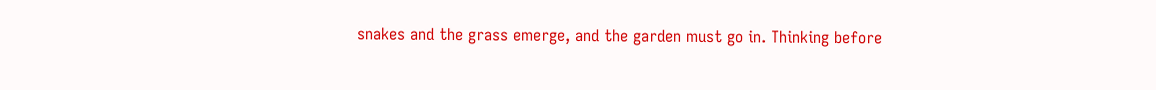snakes and the grass emerge, and the garden must go in. Thinking before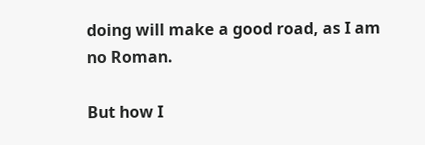doing will make a good road, as I am no Roman.

But how I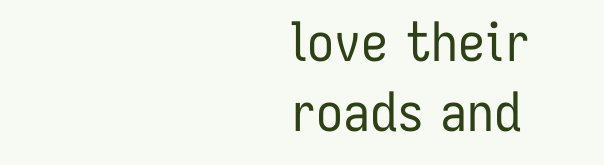love their roads and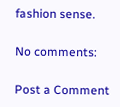fashion sense.

No comments:

Post a Comment